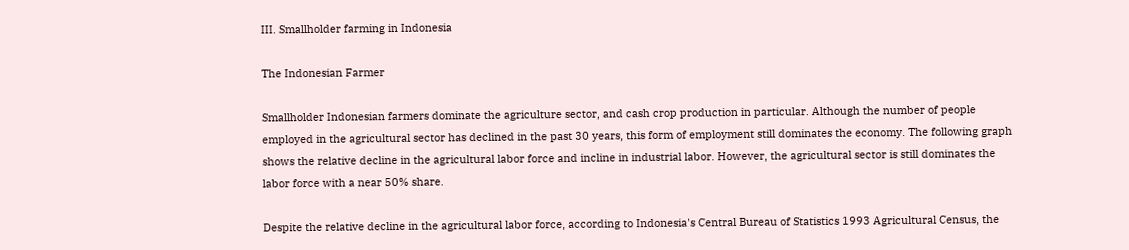III. Smallholder farming in Indonesia

The Indonesian Farmer

Smallholder Indonesian farmers dominate the agriculture sector, and cash crop production in particular. Although the number of people employed in the agricultural sector has declined in the past 30 years, this form of employment still dominates the economy. The following graph shows the relative decline in the agricultural labor force and incline in industrial labor. However, the agricultural sector is still dominates the labor force with a near 50% share.

Despite the relative decline in the agricultural labor force, according to Indonesia's Central Bureau of Statistics 1993 Agricultural Census, the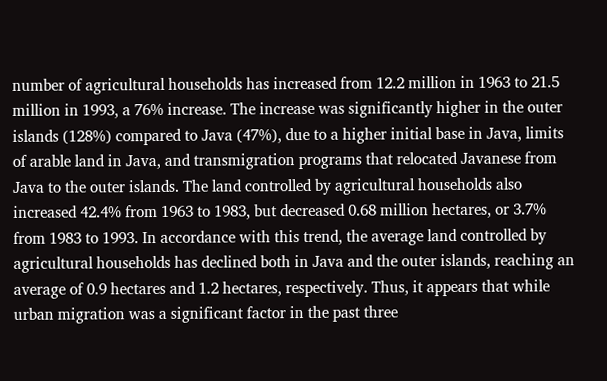number of agricultural households has increased from 12.2 million in 1963 to 21.5 million in 1993, a 76% increase. The increase was significantly higher in the outer islands (128%) compared to Java (47%), due to a higher initial base in Java, limits of arable land in Java, and transmigration programs that relocated Javanese from Java to the outer islands. The land controlled by agricultural households also increased 42.4% from 1963 to 1983, but decreased 0.68 million hectares, or 3.7% from 1983 to 1993. In accordance with this trend, the average land controlled by agricultural households has declined both in Java and the outer islands, reaching an average of 0.9 hectares and 1.2 hectares, respectively. Thus, it appears that while urban migration was a significant factor in the past three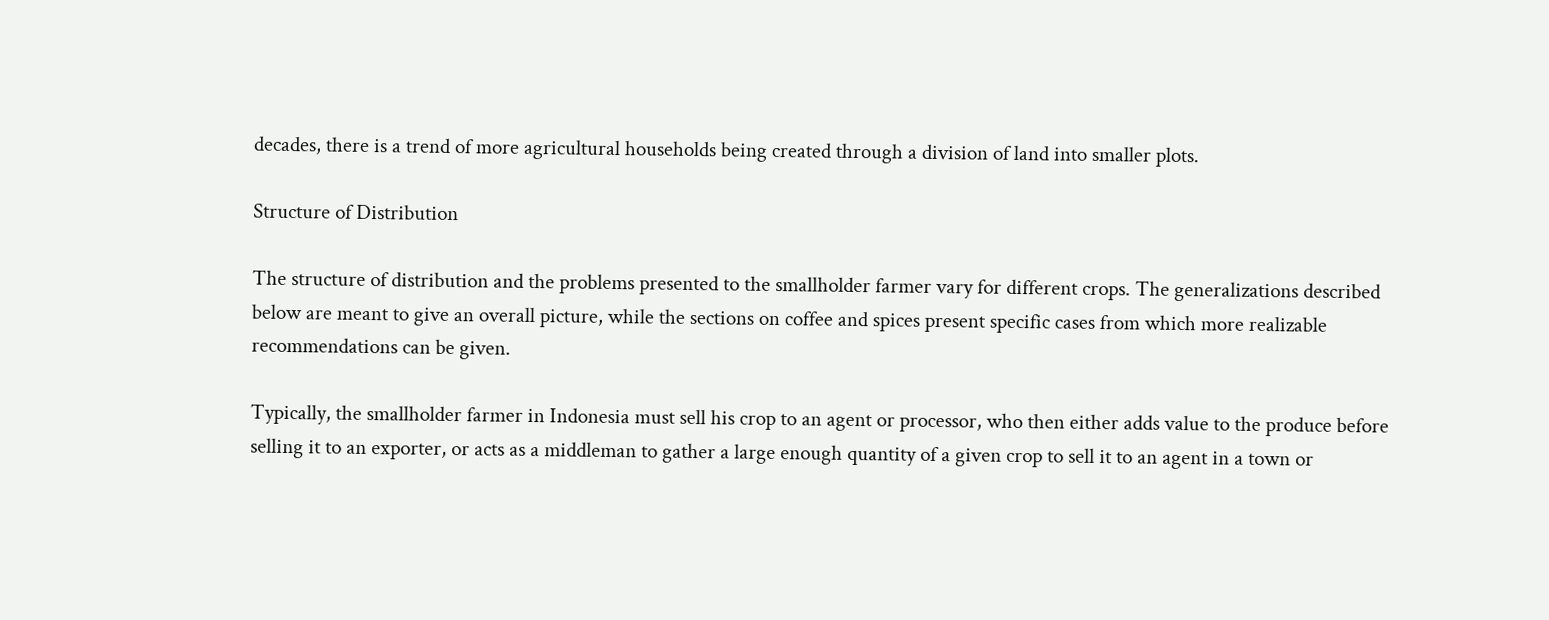decades, there is a trend of more agricultural households being created through a division of land into smaller plots.

Structure of Distribution

The structure of distribution and the problems presented to the smallholder farmer vary for different crops. The generalizations described below are meant to give an overall picture, while the sections on coffee and spices present specific cases from which more realizable recommendations can be given.

Typically, the smallholder farmer in Indonesia must sell his crop to an agent or processor, who then either adds value to the produce before selling it to an exporter, or acts as a middleman to gather a large enough quantity of a given crop to sell it to an agent in a town or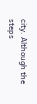city. Although the steps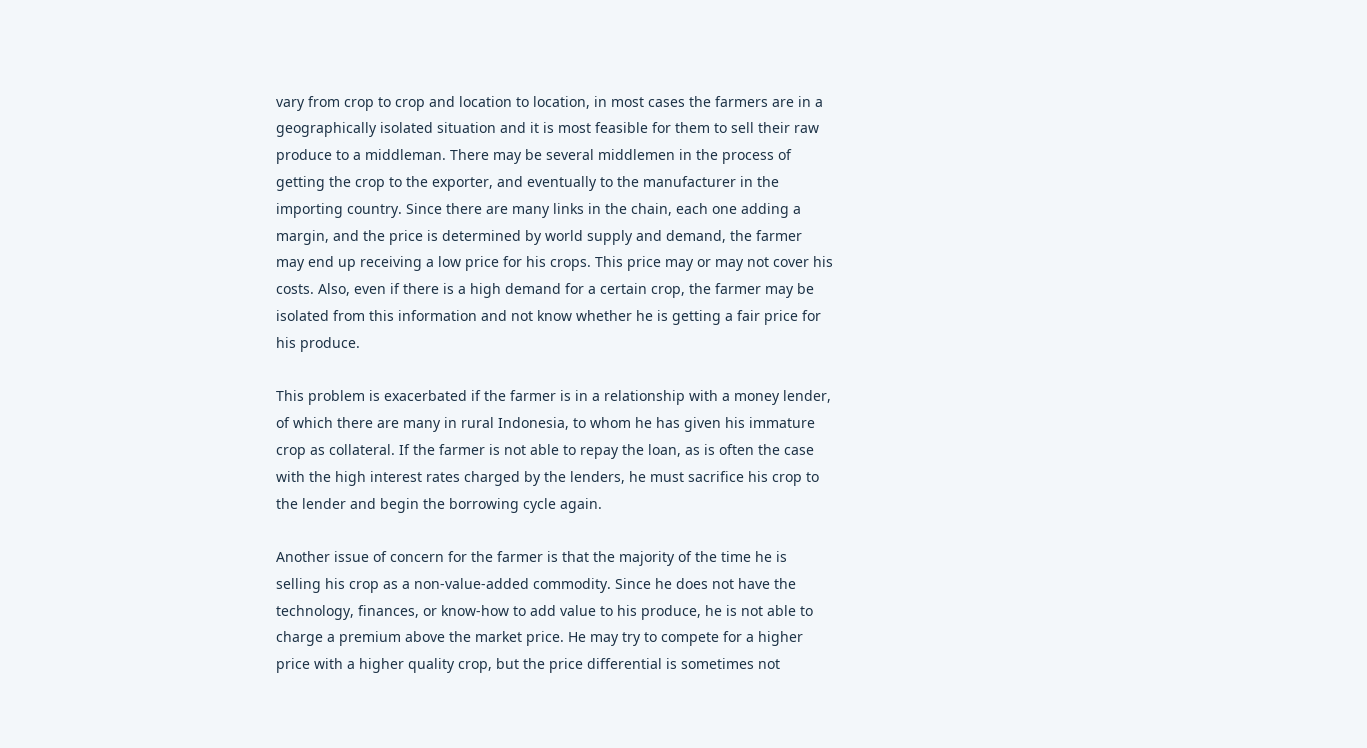vary from crop to crop and location to location, in most cases the farmers are in a geographically isolated situation and it is most feasible for them to sell their raw produce to a middleman. There may be several middlemen in the process of getting the crop to the exporter, and eventually to the manufacturer in the importing country. Since there are many links in the chain, each one adding a margin, and the price is determined by world supply and demand, the farmer may end up receiving a low price for his crops. This price may or may not cover his costs. Also, even if there is a high demand for a certain crop, the farmer may be isolated from this information and not know whether he is getting a fair price for his produce.

This problem is exacerbated if the farmer is in a relationship with a money lender, of which there are many in rural Indonesia, to whom he has given his immature crop as collateral. If the farmer is not able to repay the loan, as is often the case with the high interest rates charged by the lenders, he must sacrifice his crop to the lender and begin the borrowing cycle again.

Another issue of concern for the farmer is that the majority of the time he is selling his crop as a non-value-added commodity. Since he does not have the technology, finances, or know-how to add value to his produce, he is not able to charge a premium above the market price. He may try to compete for a higher price with a higher quality crop, but the price differential is sometimes not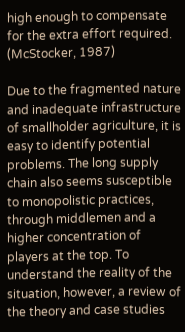high enough to compensate for the extra effort required. (McStocker, 1987)

Due to the fragmented nature and inadequate infrastructure of smallholder agriculture, it is easy to identify potential problems. The long supply chain also seems susceptible to monopolistic practices, through middlemen and a higher concentration of players at the top. To understand the reality of the situation, however, a review of the theory and case studies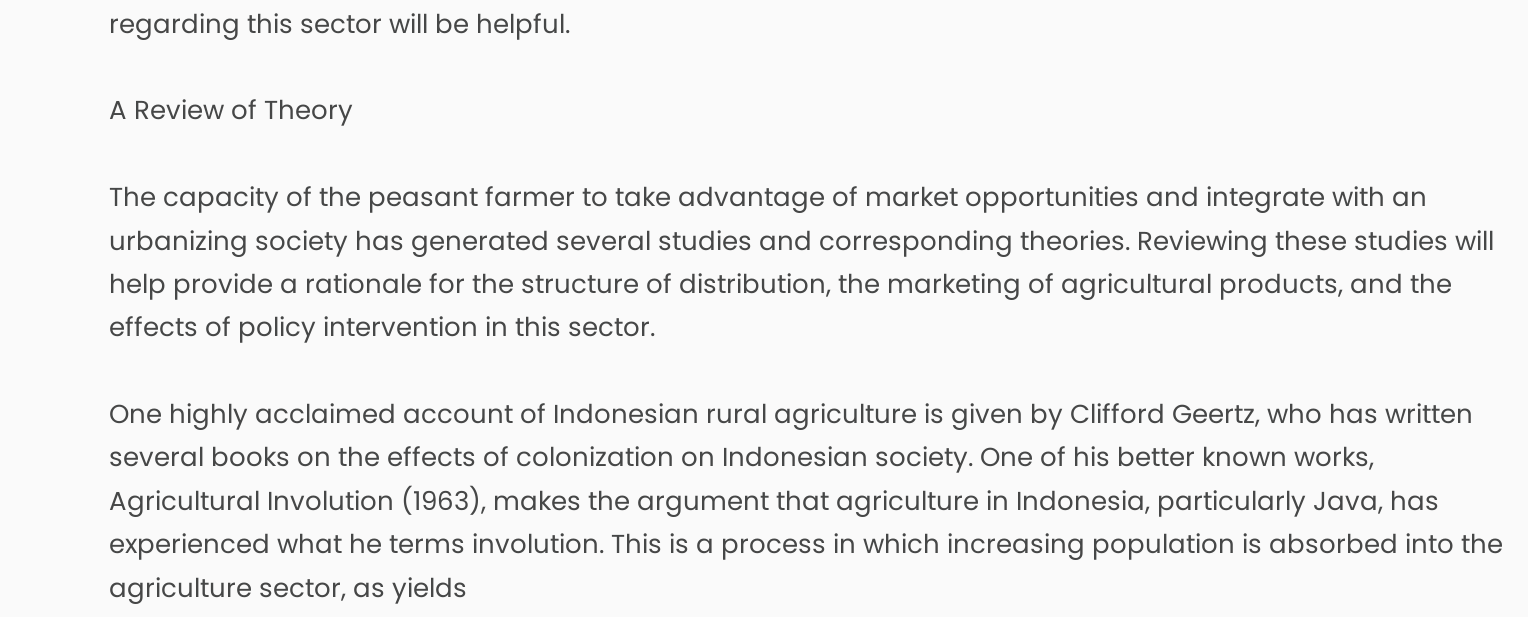regarding this sector will be helpful.

A Review of Theory

The capacity of the peasant farmer to take advantage of market opportunities and integrate with an urbanizing society has generated several studies and corresponding theories. Reviewing these studies will help provide a rationale for the structure of distribution, the marketing of agricultural products, and the effects of policy intervention in this sector.

One highly acclaimed account of Indonesian rural agriculture is given by Clifford Geertz, who has written several books on the effects of colonization on Indonesian society. One of his better known works, Agricultural Involution (1963), makes the argument that agriculture in Indonesia, particularly Java, has experienced what he terms involution. This is a process in which increasing population is absorbed into the agriculture sector, as yields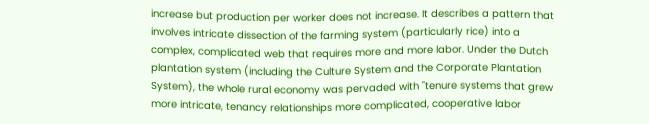increase but production per worker does not increase. It describes a pattern that involves intricate dissection of the farming system (particularly rice) into a complex, complicated web that requires more and more labor. Under the Dutch plantation system (including the Culture System and the Corporate Plantation System), the whole rural economy was pervaded with "tenure systems that grew more intricate, tenancy relationships more complicated, cooperative labor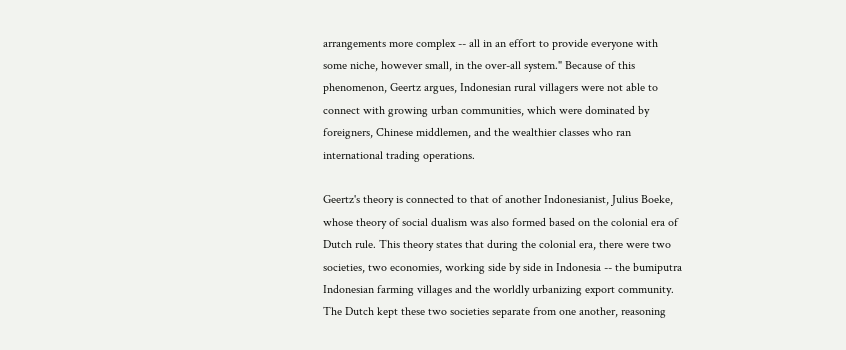arrangements more complex -- all in an effort to provide everyone with some niche, however small, in the over-all system." Because of this phenomenon, Geertz argues, Indonesian rural villagers were not able to connect with growing urban communities, which were dominated by foreigners, Chinese middlemen, and the wealthier classes who ran international trading operations.

Geertz's theory is connected to that of another Indonesianist, Julius Boeke, whose theory of social dualism was also formed based on the colonial era of Dutch rule. This theory states that during the colonial era, there were two societies, two economies, working side by side in Indonesia -- the bumiputra Indonesian farming villages and the worldly urbanizing export community. The Dutch kept these two societies separate from one another, reasoning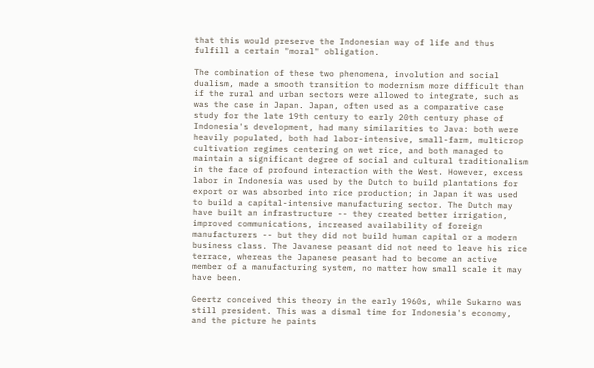that this would preserve the Indonesian way of life and thus fulfill a certain "moral" obligation.

The combination of these two phenomena, involution and social dualism, made a smooth transition to modernism more difficult than if the rural and urban sectors were allowed to integrate, such as was the case in Japan. Japan, often used as a comparative case study for the late 19th century to early 20th century phase of Indonesia's development, had many similarities to Java: both were heavily populated, both had labor-intensive, small-farm, multicrop cultivation regimes centering on wet rice, and both managed to maintain a significant degree of social and cultural traditionalism in the face of profound interaction with the West. However, excess labor in Indonesia was used by the Dutch to build plantations for export or was absorbed into rice production; in Japan it was used to build a capital-intensive manufacturing sector. The Dutch may have built an infrastructure -- they created better irrigation, improved communications, increased availability of foreign manufacturers -- but they did not build human capital or a modern business class. The Javanese peasant did not need to leave his rice terrace, whereas the Japanese peasant had to become an active member of a manufacturing system, no matter how small scale it may have been.

Geertz conceived this theory in the early 1960s, while Sukarno was still president. This was a dismal time for Indonesia's economy, and the picture he paints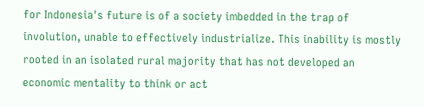for Indonesia's future is of a society imbedded in the trap of involution, unable to effectively industrialize. This inability is mostly rooted in an isolated rural majority that has not developed an economic mentality to think or act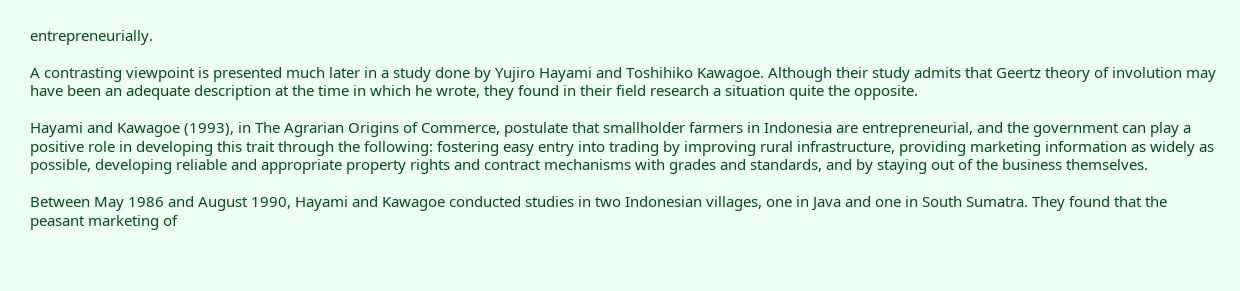entrepreneurially.

A contrasting viewpoint is presented much later in a study done by Yujiro Hayami and Toshihiko Kawagoe. Although their study admits that Geertz theory of involution may have been an adequate description at the time in which he wrote, they found in their field research a situation quite the opposite.

Hayami and Kawagoe (1993), in The Agrarian Origins of Commerce, postulate that smallholder farmers in Indonesia are entrepreneurial, and the government can play a positive role in developing this trait through the following: fostering easy entry into trading by improving rural infrastructure, providing marketing information as widely as possible, developing reliable and appropriate property rights and contract mechanisms with grades and standards, and by staying out of the business themselves.

Between May 1986 and August 1990, Hayami and Kawagoe conducted studies in two Indonesian villages, one in Java and one in South Sumatra. They found that the peasant marketing of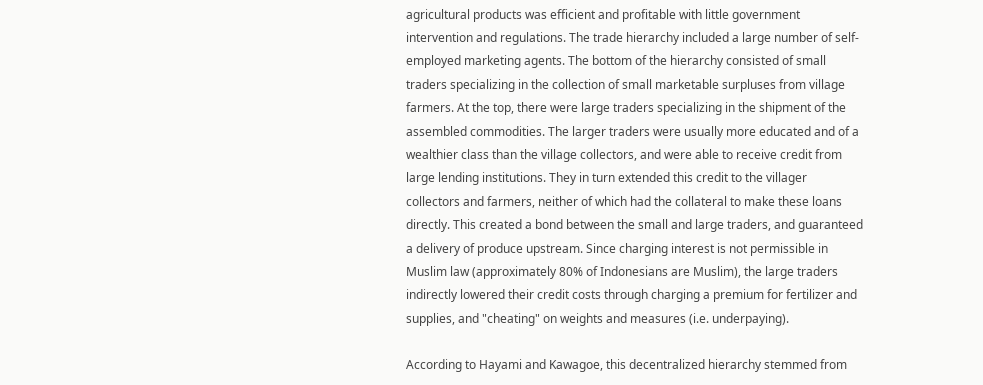agricultural products was efficient and profitable with little government intervention and regulations. The trade hierarchy included a large number of self-employed marketing agents. The bottom of the hierarchy consisted of small traders specializing in the collection of small marketable surpluses from village farmers. At the top, there were large traders specializing in the shipment of the assembled commodities. The larger traders were usually more educated and of a wealthier class than the village collectors, and were able to receive credit from large lending institutions. They in turn extended this credit to the villager collectors and farmers, neither of which had the collateral to make these loans directly. This created a bond between the small and large traders, and guaranteed a delivery of produce upstream. Since charging interest is not permissible in Muslim law (approximately 80% of Indonesians are Muslim), the large traders indirectly lowered their credit costs through charging a premium for fertilizer and supplies, and "cheating" on weights and measures (i.e. underpaying).

According to Hayami and Kawagoe, this decentralized hierarchy stemmed from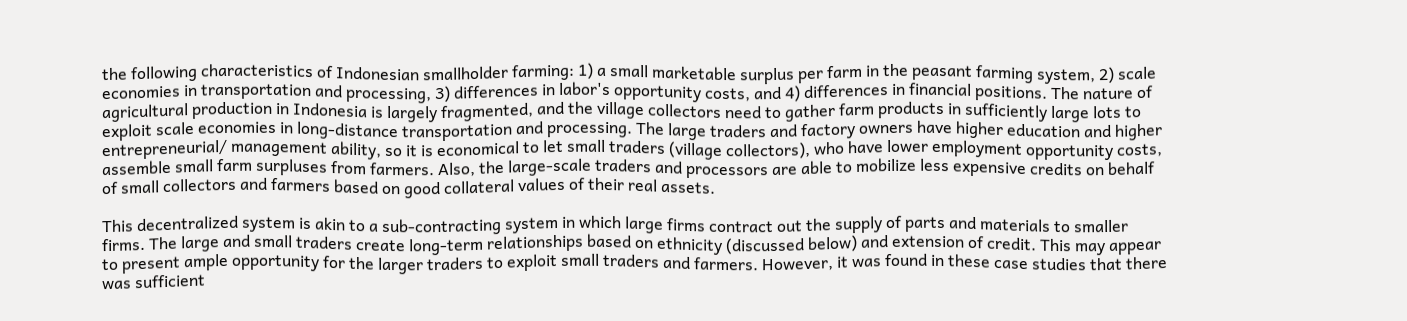the following characteristics of Indonesian smallholder farming: 1) a small marketable surplus per farm in the peasant farming system, 2) scale economies in transportation and processing, 3) differences in labor's opportunity costs, and 4) differences in financial positions. The nature of agricultural production in Indonesia is largely fragmented, and the village collectors need to gather farm products in sufficiently large lots to exploit scale economies in long-distance transportation and processing. The large traders and factory owners have higher education and higher entrepreneurial/ management ability, so it is economical to let small traders (village collectors), who have lower employment opportunity costs, assemble small farm surpluses from farmers. Also, the large-scale traders and processors are able to mobilize less expensive credits on behalf of small collectors and farmers based on good collateral values of their real assets.

This decentralized system is akin to a sub-contracting system in which large firms contract out the supply of parts and materials to smaller firms. The large and small traders create long-term relationships based on ethnicity (discussed below) and extension of credit. This may appear to present ample opportunity for the larger traders to exploit small traders and farmers. However, it was found in these case studies that there was sufficient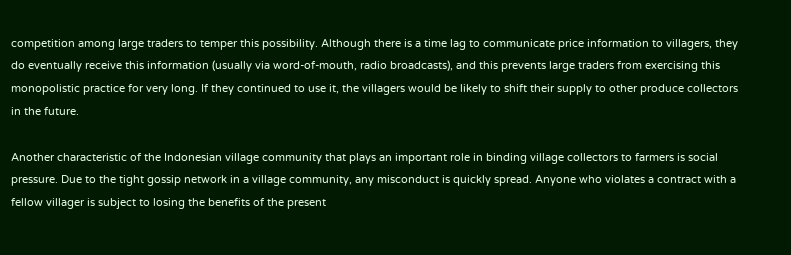competition among large traders to temper this possibility. Although there is a time lag to communicate price information to villagers, they do eventually receive this information (usually via word-of-mouth, radio broadcasts), and this prevents large traders from exercising this monopolistic practice for very long. If they continued to use it, the villagers would be likely to shift their supply to other produce collectors in the future.

Another characteristic of the Indonesian village community that plays an important role in binding village collectors to farmers is social pressure. Due to the tight gossip network in a village community, any misconduct is quickly spread. Anyone who violates a contract with a fellow villager is subject to losing the benefits of the present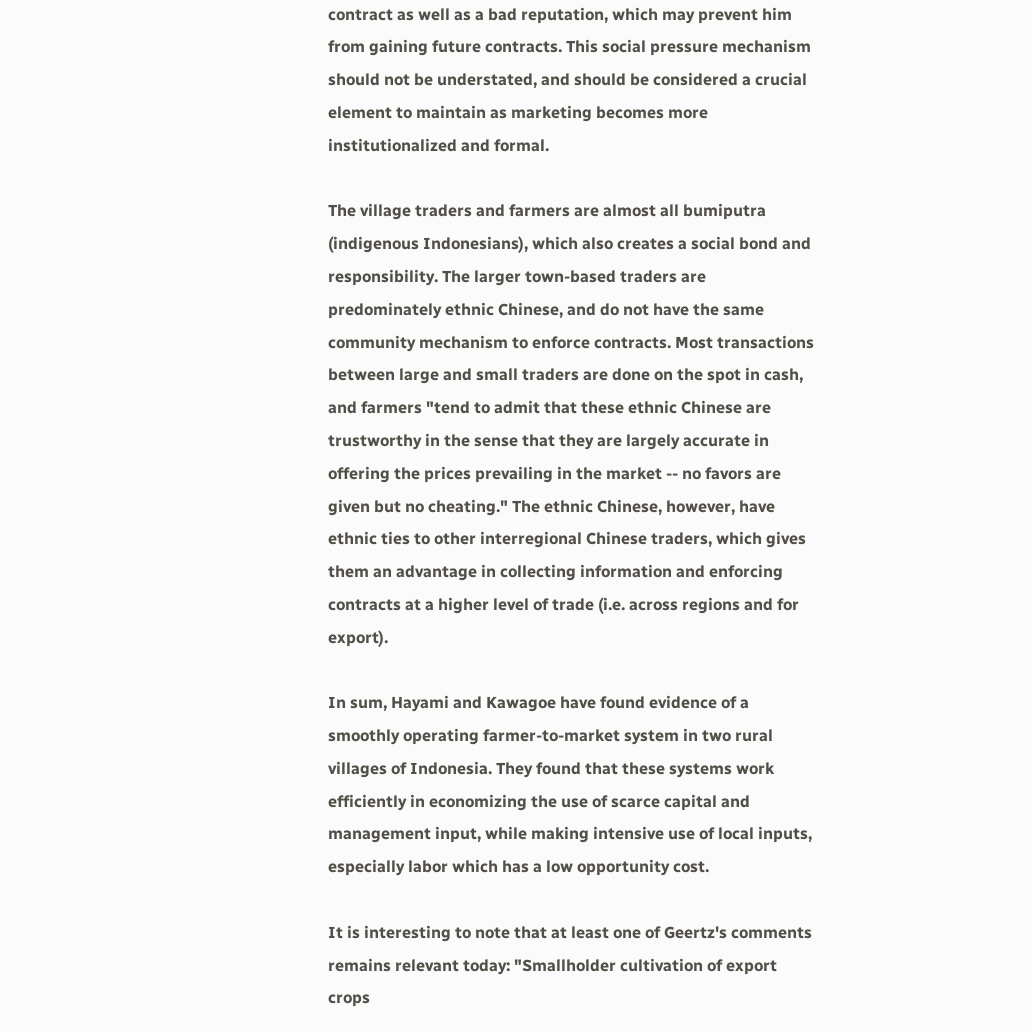contract as well as a bad reputation, which may prevent him from gaining future contracts. This social pressure mechanism should not be understated, and should be considered a crucial element to maintain as marketing becomes more institutionalized and formal.

The village traders and farmers are almost all bumiputra (indigenous Indonesians), which also creates a social bond and responsibility. The larger town-based traders are predominately ethnic Chinese, and do not have the same community mechanism to enforce contracts. Most transactions between large and small traders are done on the spot in cash, and farmers "tend to admit that these ethnic Chinese are trustworthy in the sense that they are largely accurate in offering the prices prevailing in the market -- no favors are given but no cheating." The ethnic Chinese, however, have ethnic ties to other interregional Chinese traders, which gives them an advantage in collecting information and enforcing contracts at a higher level of trade (i.e. across regions and for export).

In sum, Hayami and Kawagoe have found evidence of a smoothly operating farmer-to-market system in two rural villages of Indonesia. They found that these systems work efficiently in economizing the use of scarce capital and management input, while making intensive use of local inputs, especially labor which has a low opportunity cost.

It is interesting to note that at least one of Geertz's comments remains relevant today: "Smallholder cultivation of export crops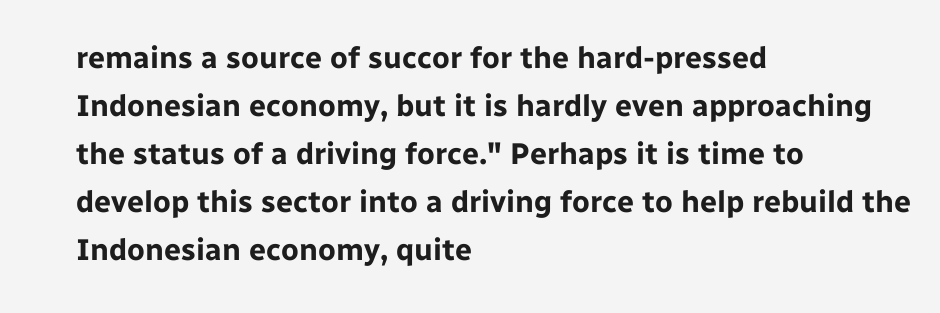remains a source of succor for the hard-pressed Indonesian economy, but it is hardly even approaching the status of a driving force." Perhaps it is time to develop this sector into a driving force to help rebuild the Indonesian economy, quite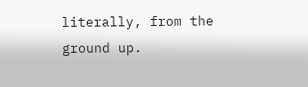literally, from the ground up.